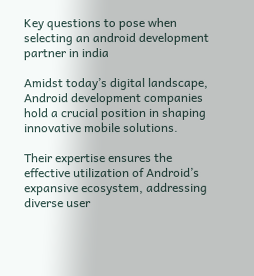Key questions to pose when selecting an android development partner in india

Amidst today’s digital landscape, Android development companies hold a crucial position in shaping innovative mobile solutions.

Their expertise ensures the effective utilization of Android’s expansive ecosystem, addressing diverse user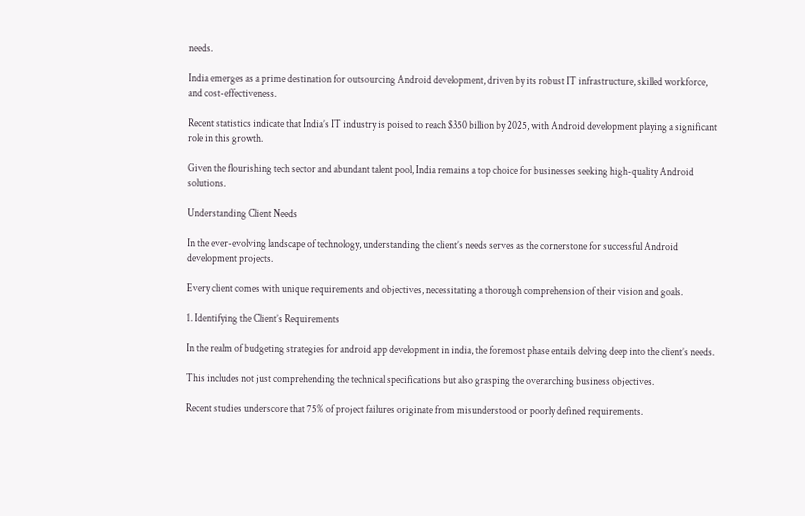needs.

India emerges as a prime destination for outsourcing Android development, driven by its robust IT infrastructure, skilled workforce, and cost-effectiveness.

Recent statistics indicate that India’s IT industry is poised to reach $350 billion by 2025, with Android development playing a significant role in this growth.

Given the flourishing tech sector and abundant talent pool, India remains a top choice for businesses seeking high-quality Android solutions.

Understanding Client Needs

In the ever-evolving landscape of technology, understanding the client’s needs serves as the cornerstone for successful Android development projects.

Every client comes with unique requirements and objectives, necessitating a thorough comprehension of their vision and goals.

1. Identifying the Client’s Requirements

In the realm of budgeting strategies for android app development in india, the foremost phase entails delving deep into the client’s needs.

This includes not just comprehending the technical specifications but also grasping the overarching business objectives.

Recent studies underscore that 75% of project failures originate from misunderstood or poorly defined requirements.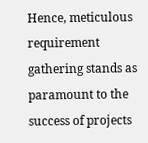Hence, meticulous requirement gathering stands as paramount to the success of projects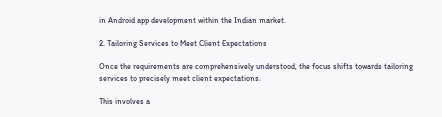in Android app development within the Indian market.

2. Tailoring Services to Meet Client Expectations

Once the requirements are comprehensively understood, the focus shifts towards tailoring services to precisely meet client expectations.

This involves a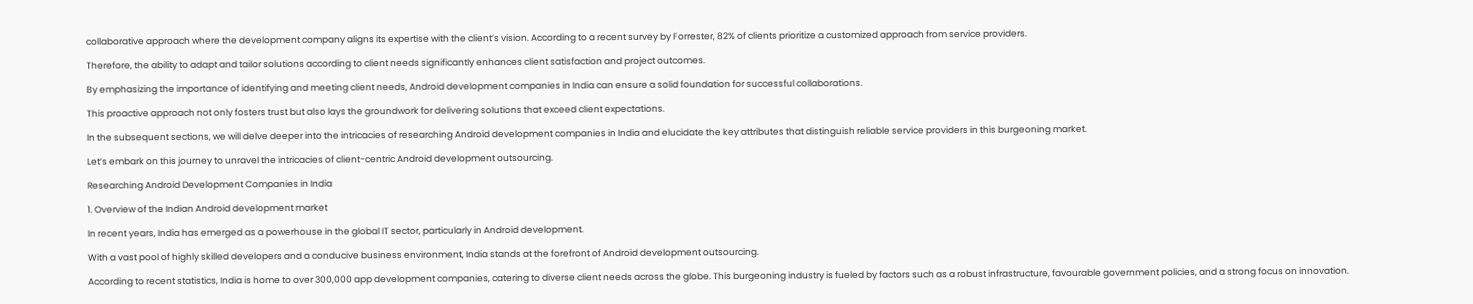collaborative approach where the development company aligns its expertise with the client’s vision. According to a recent survey by Forrester, 82% of clients prioritize a customized approach from service providers.

Therefore, the ability to adapt and tailor solutions according to client needs significantly enhances client satisfaction and project outcomes.

By emphasizing the importance of identifying and meeting client needs, Android development companies in India can ensure a solid foundation for successful collaborations.

This proactive approach not only fosters trust but also lays the groundwork for delivering solutions that exceed client expectations.

In the subsequent sections, we will delve deeper into the intricacies of researching Android development companies in India and elucidate the key attributes that distinguish reliable service providers in this burgeoning market.

Let’s embark on this journey to unravel the intricacies of client-centric Android development outsourcing.

Researching Android Development Companies in India

1. Overview of the Indian Android development market

In recent years, India has emerged as a powerhouse in the global IT sector, particularly in Android development.

With a vast pool of highly skilled developers and a conducive business environment, India stands at the forefront of Android development outsourcing.

According to recent statistics, India is home to over 300,000 app development companies, catering to diverse client needs across the globe. This burgeoning industry is fueled by factors such as a robust infrastructure, favourable government policies, and a strong focus on innovation.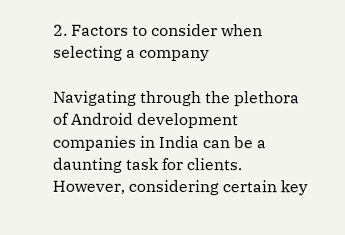2. Factors to consider when selecting a company

Navigating through the plethora of Android development companies in India can be a daunting task for clients. However, considering certain key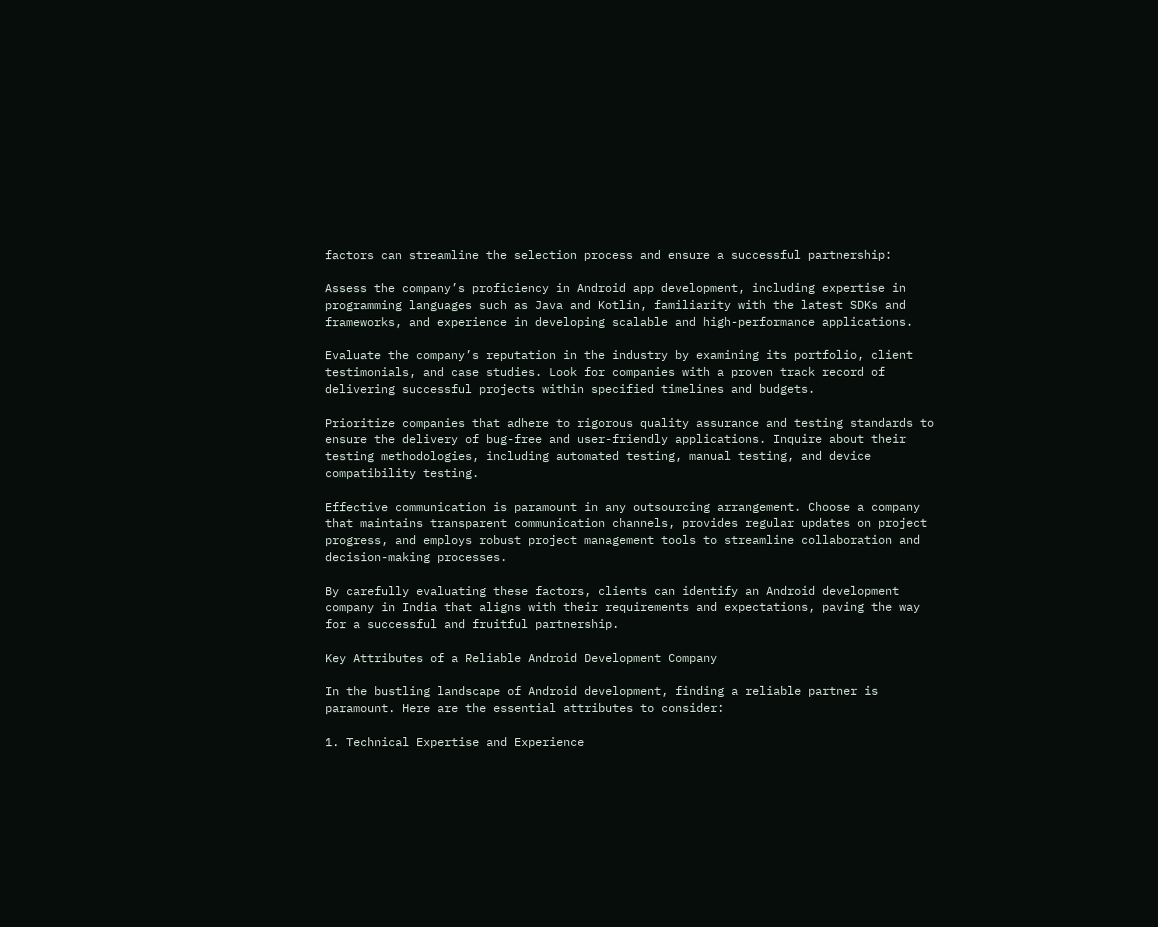factors can streamline the selection process and ensure a successful partnership:

Assess the company’s proficiency in Android app development, including expertise in programming languages such as Java and Kotlin, familiarity with the latest SDKs and frameworks, and experience in developing scalable and high-performance applications.

Evaluate the company’s reputation in the industry by examining its portfolio, client testimonials, and case studies. Look for companies with a proven track record of delivering successful projects within specified timelines and budgets.

Prioritize companies that adhere to rigorous quality assurance and testing standards to ensure the delivery of bug-free and user-friendly applications. Inquire about their testing methodologies, including automated testing, manual testing, and device compatibility testing.

Effective communication is paramount in any outsourcing arrangement. Choose a company that maintains transparent communication channels, provides regular updates on project progress, and employs robust project management tools to streamline collaboration and decision-making processes.

By carefully evaluating these factors, clients can identify an Android development company in India that aligns with their requirements and expectations, paving the way for a successful and fruitful partnership.

Key Attributes of a Reliable Android Development Company

In the bustling landscape of Android development, finding a reliable partner is paramount. Here are the essential attributes to consider:

1. Technical Expertise and Experience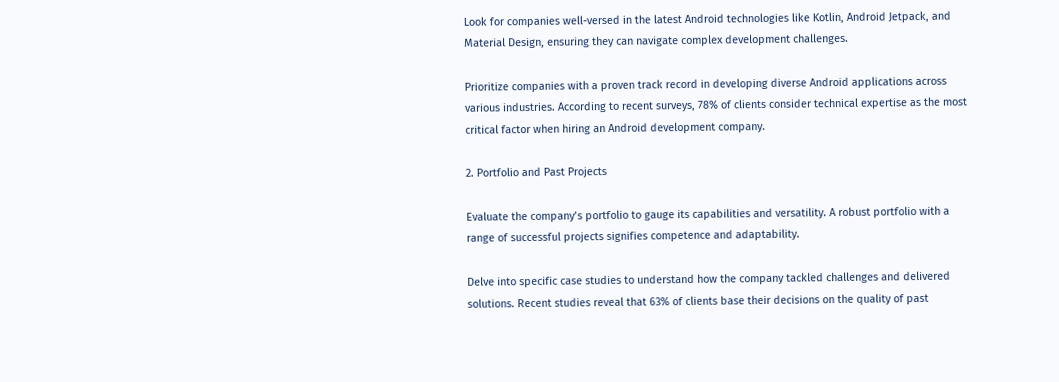Look for companies well-versed in the latest Android technologies like Kotlin, Android Jetpack, and Material Design, ensuring they can navigate complex development challenges.

Prioritize companies with a proven track record in developing diverse Android applications across various industries. According to recent surveys, 78% of clients consider technical expertise as the most critical factor when hiring an Android development company.

2. Portfolio and Past Projects

Evaluate the company’s portfolio to gauge its capabilities and versatility. A robust portfolio with a range of successful projects signifies competence and adaptability.

Delve into specific case studies to understand how the company tackled challenges and delivered solutions. Recent studies reveal that 63% of clients base their decisions on the quality of past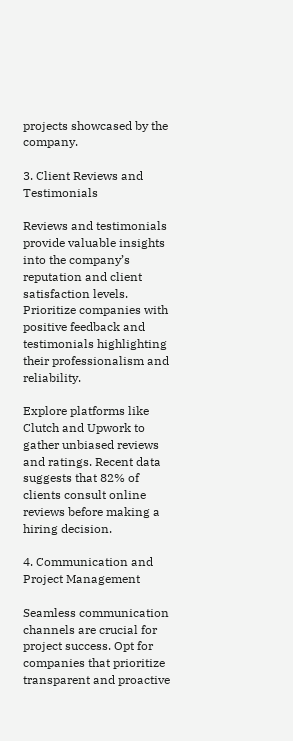projects showcased by the company.

3. Client Reviews and Testimonials

Reviews and testimonials provide valuable insights into the company’s reputation and client satisfaction levels. Prioritize companies with positive feedback and testimonials highlighting their professionalism and reliability.

Explore platforms like Clutch and Upwork to gather unbiased reviews and ratings. Recent data suggests that 82% of clients consult online reviews before making a hiring decision.

4. Communication and Project Management

Seamless communication channels are crucial for project success. Opt for companies that prioritize transparent and proactive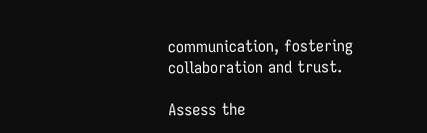communication, fostering collaboration and trust.

Assess the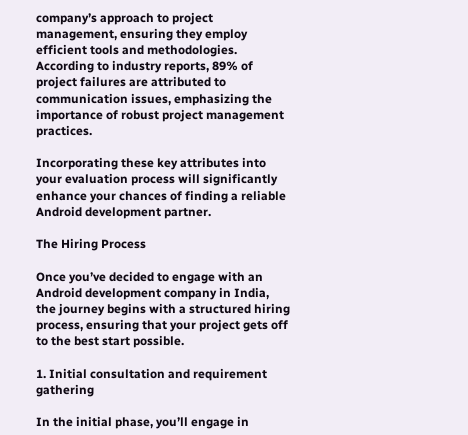company’s approach to project management, ensuring they employ efficient tools and methodologies. According to industry reports, 89% of project failures are attributed to communication issues, emphasizing the importance of robust project management practices.

Incorporating these key attributes into your evaluation process will significantly enhance your chances of finding a reliable Android development partner.

The Hiring Process

Once you’ve decided to engage with an Android development company in India, the journey begins with a structured hiring process, ensuring that your project gets off to the best start possible.

1. Initial consultation and requirement gathering

In the initial phase, you’ll engage in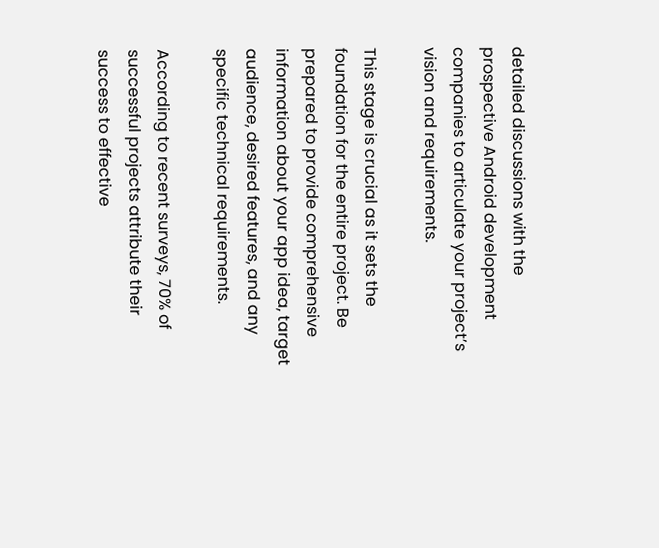detailed discussions with the prospective Android development companies to articulate your project’s vision and requirements.

This stage is crucial as it sets the foundation for the entire project. Be prepared to provide comprehensive information about your app idea, target audience, desired features, and any specific technical requirements.

According to recent surveys, 70% of successful projects attribute their success to effective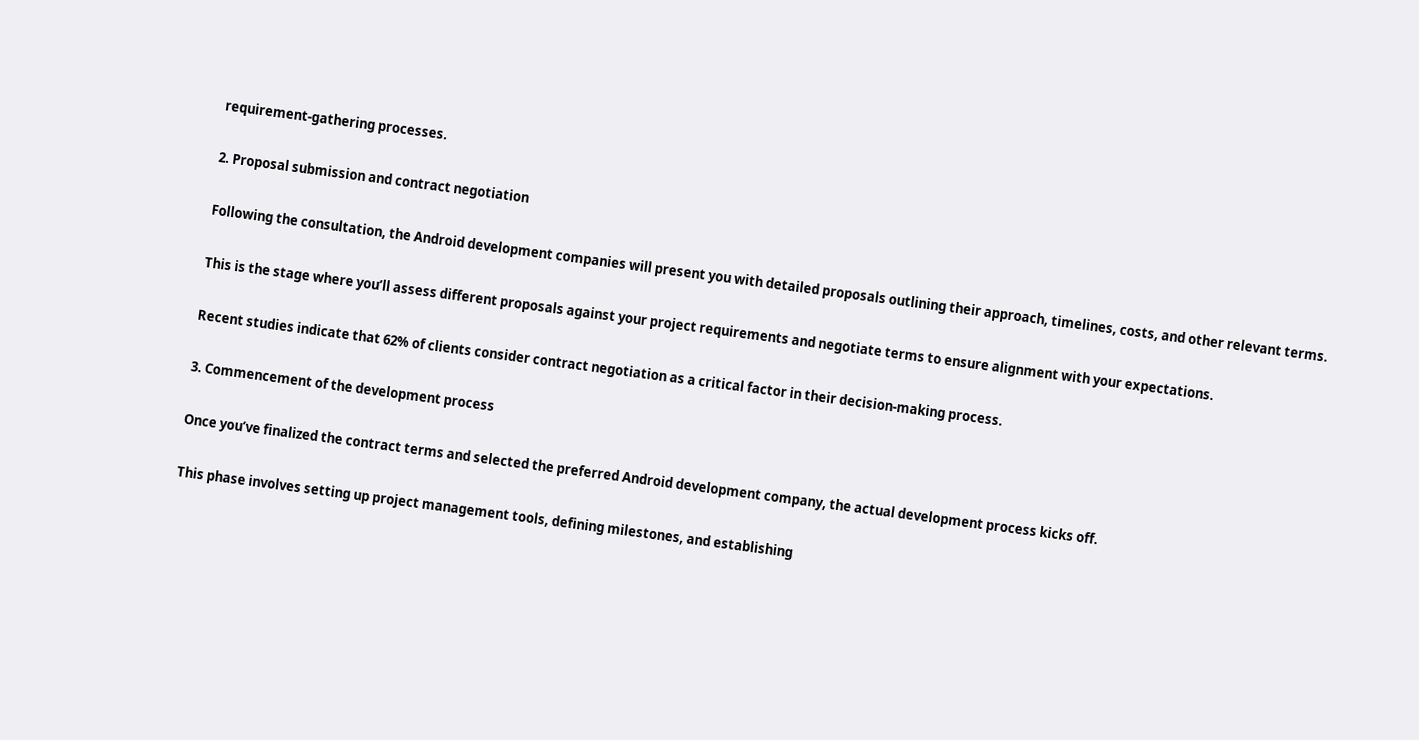requirement-gathering processes.

2. Proposal submission and contract negotiation

Following the consultation, the Android development companies will present you with detailed proposals outlining their approach, timelines, costs, and other relevant terms.

This is the stage where you’ll assess different proposals against your project requirements and negotiate terms to ensure alignment with your expectations.

Recent studies indicate that 62% of clients consider contract negotiation as a critical factor in their decision-making process.

3. Commencement of the development process

Once you’ve finalized the contract terms and selected the preferred Android development company, the actual development process kicks off.

This phase involves setting up project management tools, defining milestones, and establishing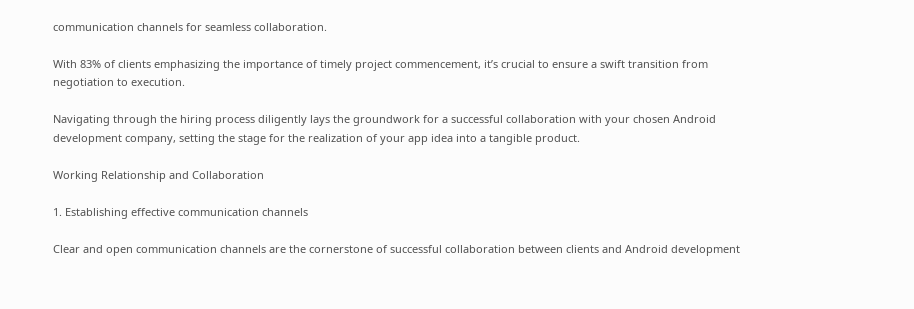communication channels for seamless collaboration.

With 83% of clients emphasizing the importance of timely project commencement, it’s crucial to ensure a swift transition from negotiation to execution.

Navigating through the hiring process diligently lays the groundwork for a successful collaboration with your chosen Android development company, setting the stage for the realization of your app idea into a tangible product.

Working Relationship and Collaboration

1. Establishing effective communication channels

Clear and open communication channels are the cornerstone of successful collaboration between clients and Android development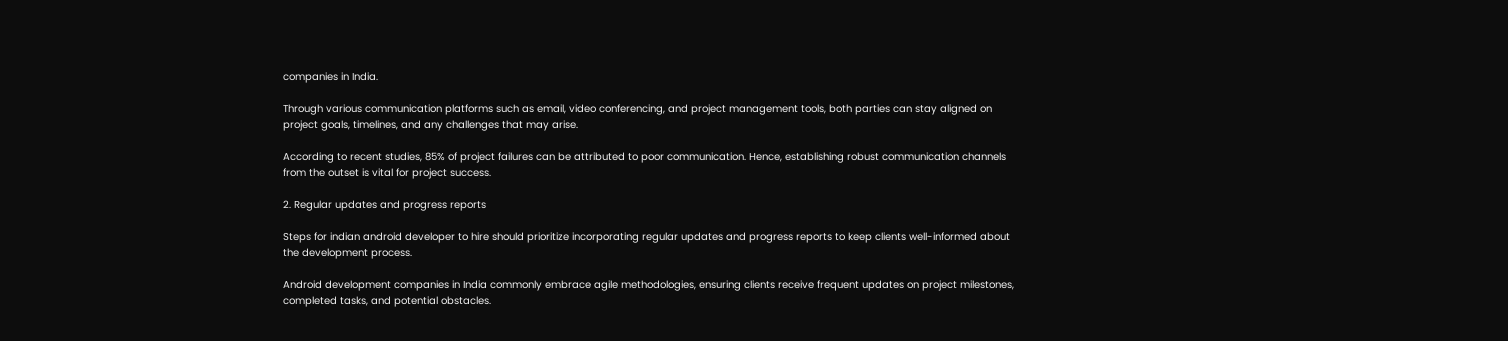companies in India.

Through various communication platforms such as email, video conferencing, and project management tools, both parties can stay aligned on project goals, timelines, and any challenges that may arise.

According to recent studies, 85% of project failures can be attributed to poor communication. Hence, establishing robust communication channels from the outset is vital for project success.

2. Regular updates and progress reports

Steps for indian android developer to hire should prioritize incorporating regular updates and progress reports to keep clients well-informed about the development process.

Android development companies in India commonly embrace agile methodologies, ensuring clients receive frequent updates on project milestones, completed tasks, and potential obstacles.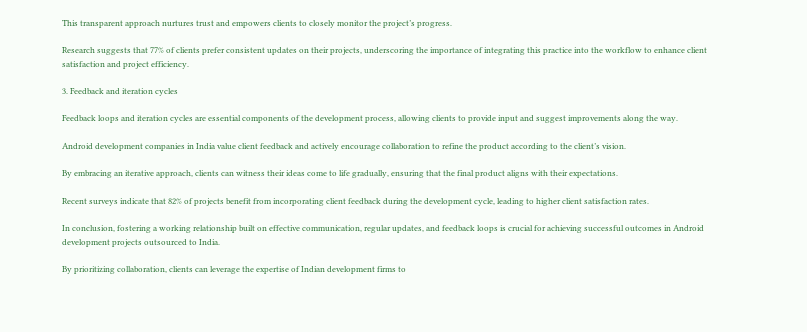This transparent approach nurtures trust and empowers clients to closely monitor the project’s progress.

Research suggests that 77% of clients prefer consistent updates on their projects, underscoring the importance of integrating this practice into the workflow to enhance client satisfaction and project efficiency.

3. Feedback and iteration cycles

Feedback loops and iteration cycles are essential components of the development process, allowing clients to provide input and suggest improvements along the way.

Android development companies in India value client feedback and actively encourage collaboration to refine the product according to the client’s vision.

By embracing an iterative approach, clients can witness their ideas come to life gradually, ensuring that the final product aligns with their expectations.

Recent surveys indicate that 82% of projects benefit from incorporating client feedback during the development cycle, leading to higher client satisfaction rates.

In conclusion, fostering a working relationship built on effective communication, regular updates, and feedback loops is crucial for achieving successful outcomes in Android development projects outsourced to India.

By prioritizing collaboration, clients can leverage the expertise of Indian development firms to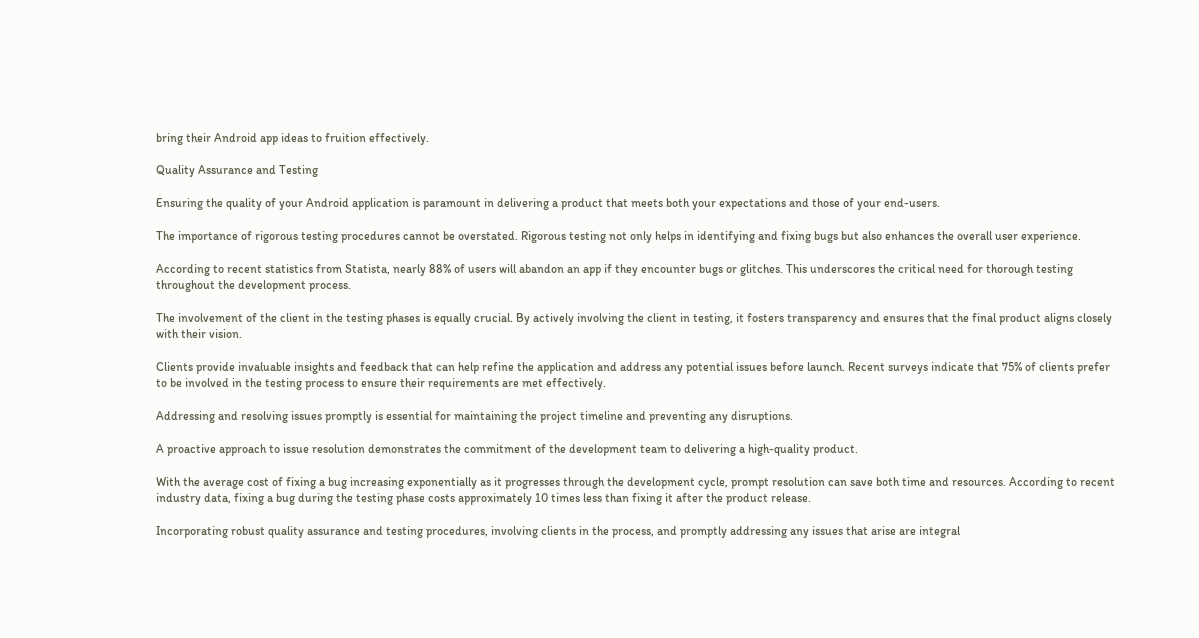bring their Android app ideas to fruition effectively.

Quality Assurance and Testing

Ensuring the quality of your Android application is paramount in delivering a product that meets both your expectations and those of your end-users.

The importance of rigorous testing procedures cannot be overstated. Rigorous testing not only helps in identifying and fixing bugs but also enhances the overall user experience.

According to recent statistics from Statista, nearly 88% of users will abandon an app if they encounter bugs or glitches. This underscores the critical need for thorough testing throughout the development process.

The involvement of the client in the testing phases is equally crucial. By actively involving the client in testing, it fosters transparency and ensures that the final product aligns closely with their vision.

Clients provide invaluable insights and feedback that can help refine the application and address any potential issues before launch. Recent surveys indicate that 75% of clients prefer to be involved in the testing process to ensure their requirements are met effectively.

Addressing and resolving issues promptly is essential for maintaining the project timeline and preventing any disruptions.

A proactive approach to issue resolution demonstrates the commitment of the development team to delivering a high-quality product.

With the average cost of fixing a bug increasing exponentially as it progresses through the development cycle, prompt resolution can save both time and resources. According to recent industry data, fixing a bug during the testing phase costs approximately 10 times less than fixing it after the product release.

Incorporating robust quality assurance and testing procedures, involving clients in the process, and promptly addressing any issues that arise are integral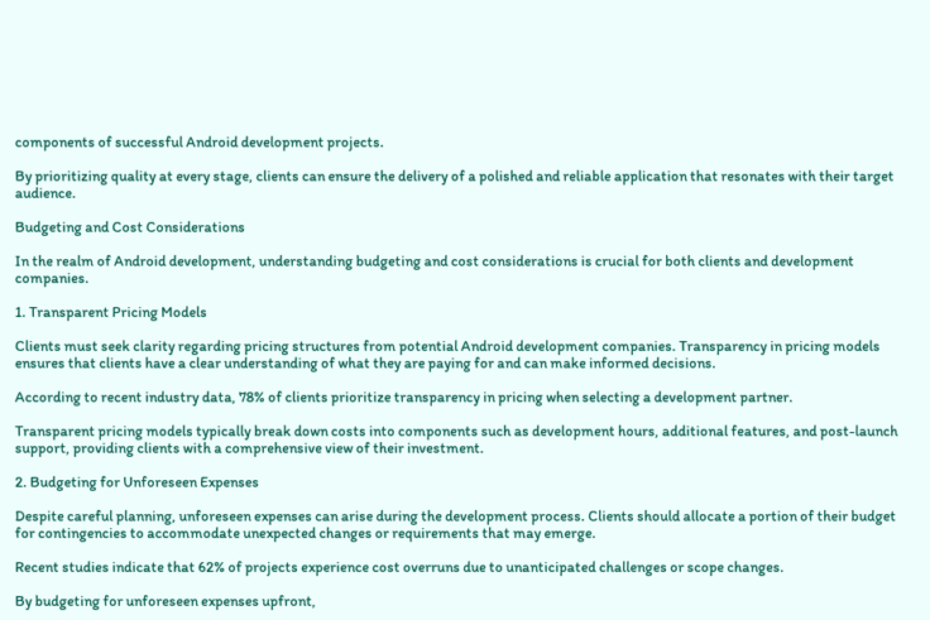components of successful Android development projects.

By prioritizing quality at every stage, clients can ensure the delivery of a polished and reliable application that resonates with their target audience.

Budgeting and Cost Considerations

In the realm of Android development, understanding budgeting and cost considerations is crucial for both clients and development companies.

1. Transparent Pricing Models

Clients must seek clarity regarding pricing structures from potential Android development companies. Transparency in pricing models ensures that clients have a clear understanding of what they are paying for and can make informed decisions.

According to recent industry data, 78% of clients prioritize transparency in pricing when selecting a development partner.

Transparent pricing models typically break down costs into components such as development hours, additional features, and post-launch support, providing clients with a comprehensive view of their investment.

2. Budgeting for Unforeseen Expenses

Despite careful planning, unforeseen expenses can arise during the development process. Clients should allocate a portion of their budget for contingencies to accommodate unexpected changes or requirements that may emerge.

Recent studies indicate that 62% of projects experience cost overruns due to unanticipated challenges or scope changes.

By budgeting for unforeseen expenses upfront,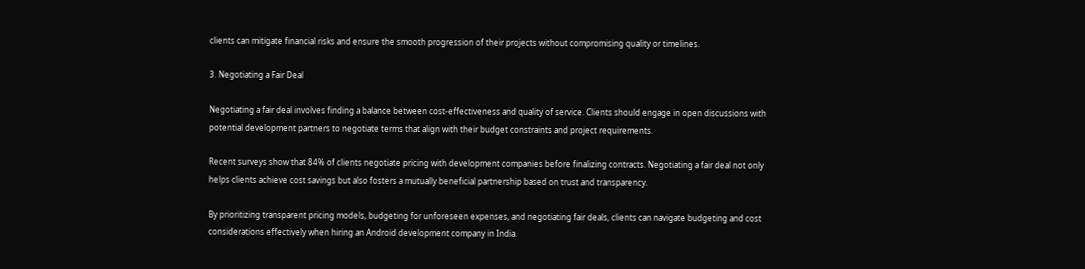clients can mitigate financial risks and ensure the smooth progression of their projects without compromising quality or timelines.

3. Negotiating a Fair Deal

Negotiating a fair deal involves finding a balance between cost-effectiveness and quality of service. Clients should engage in open discussions with potential development partners to negotiate terms that align with their budget constraints and project requirements.

Recent surveys show that 84% of clients negotiate pricing with development companies before finalizing contracts. Negotiating a fair deal not only helps clients achieve cost savings but also fosters a mutually beneficial partnership based on trust and transparency.

By prioritizing transparent pricing models, budgeting for unforeseen expenses, and negotiating fair deals, clients can navigate budgeting and cost considerations effectively when hiring an Android development company in India.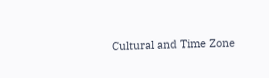Cultural and Time Zone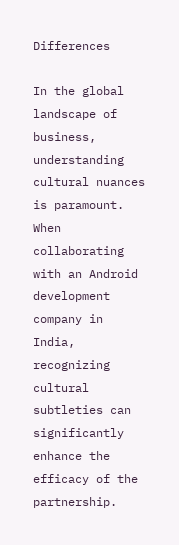Differences

In the global landscape of business, understanding cultural nuances is paramount. When collaborating with an Android development company in India, recognizing cultural subtleties can significantly enhance the efficacy of the partnership.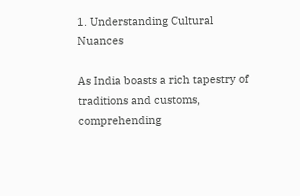1. Understanding Cultural Nuances

As India boasts a rich tapestry of traditions and customs, comprehending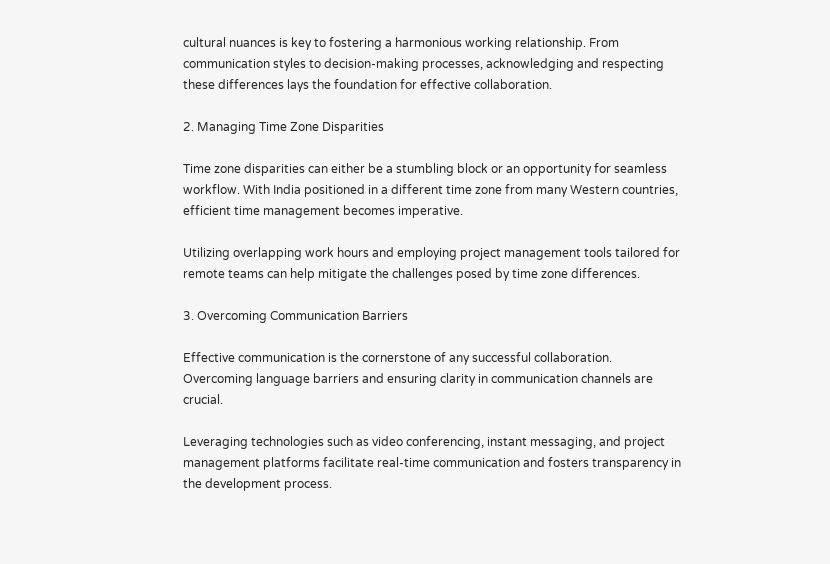cultural nuances is key to fostering a harmonious working relationship. From communication styles to decision-making processes, acknowledging and respecting these differences lays the foundation for effective collaboration.

2. Managing Time Zone Disparities

Time zone disparities can either be a stumbling block or an opportunity for seamless workflow. With India positioned in a different time zone from many Western countries, efficient time management becomes imperative.

Utilizing overlapping work hours and employing project management tools tailored for remote teams can help mitigate the challenges posed by time zone differences.

3. Overcoming Communication Barriers

Effective communication is the cornerstone of any successful collaboration. Overcoming language barriers and ensuring clarity in communication channels are crucial.

Leveraging technologies such as video conferencing, instant messaging, and project management platforms facilitate real-time communication and fosters transparency in the development process.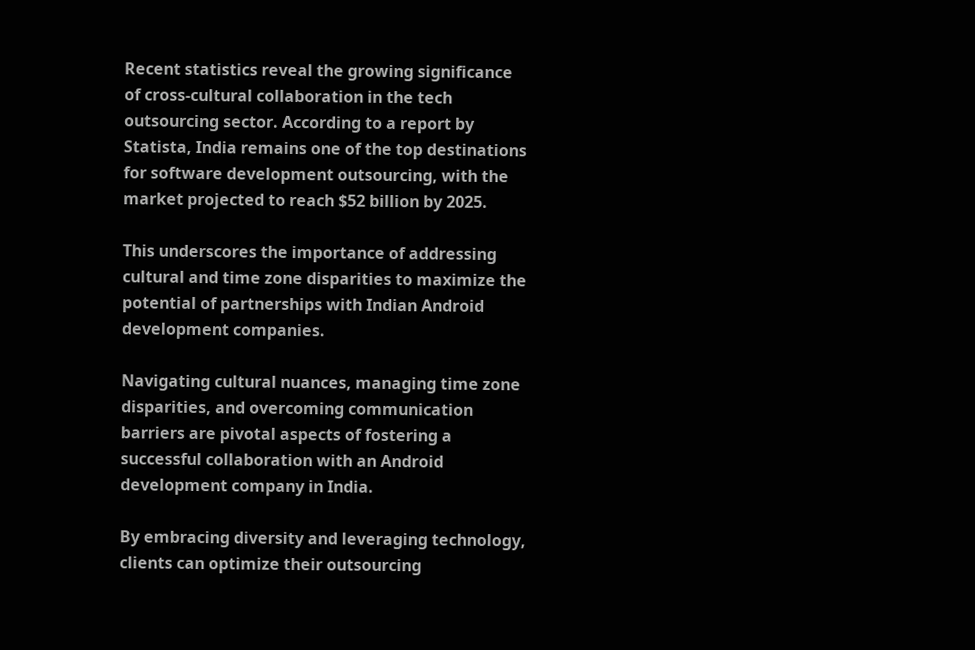Recent statistics reveal the growing significance of cross-cultural collaboration in the tech outsourcing sector. According to a report by Statista, India remains one of the top destinations for software development outsourcing, with the market projected to reach $52 billion by 2025.

This underscores the importance of addressing cultural and time zone disparities to maximize the potential of partnerships with Indian Android development companies.

Navigating cultural nuances, managing time zone disparities, and overcoming communication barriers are pivotal aspects of fostering a successful collaboration with an Android development company in India.

By embracing diversity and leveraging technology, clients can optimize their outsourcing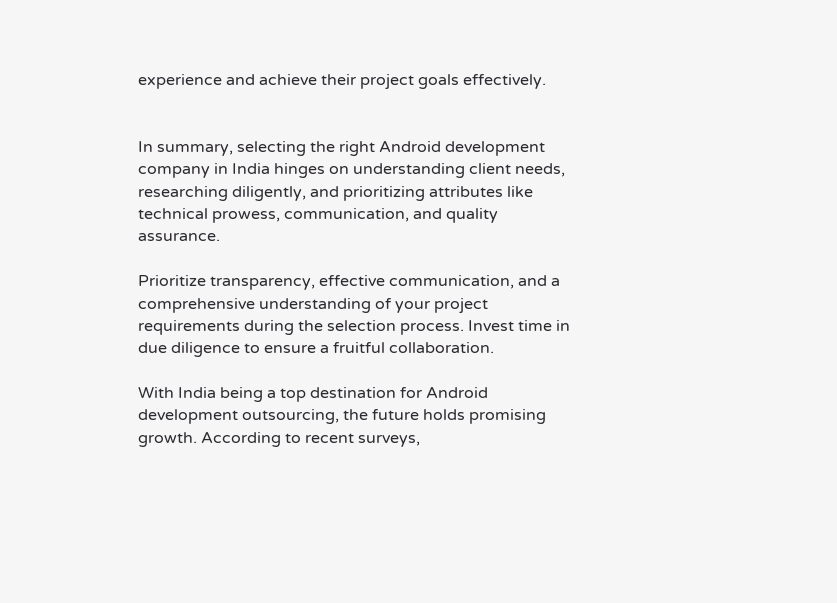experience and achieve their project goals effectively.


In summary, selecting the right Android development company in India hinges on understanding client needs, researching diligently, and prioritizing attributes like technical prowess, communication, and quality assurance.

Prioritize transparency, effective communication, and a comprehensive understanding of your project requirements during the selection process. Invest time in due diligence to ensure a fruitful collaboration.

With India being a top destination for Android development outsourcing, the future holds promising growth. According to recent surveys,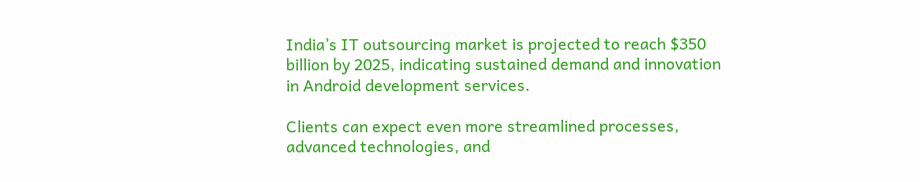India’s IT outsourcing market is projected to reach $350 billion by 2025, indicating sustained demand and innovation in Android development services.

Clients can expect even more streamlined processes, advanced technologies, and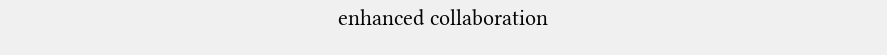enhanced collaboration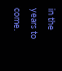in the years to come.